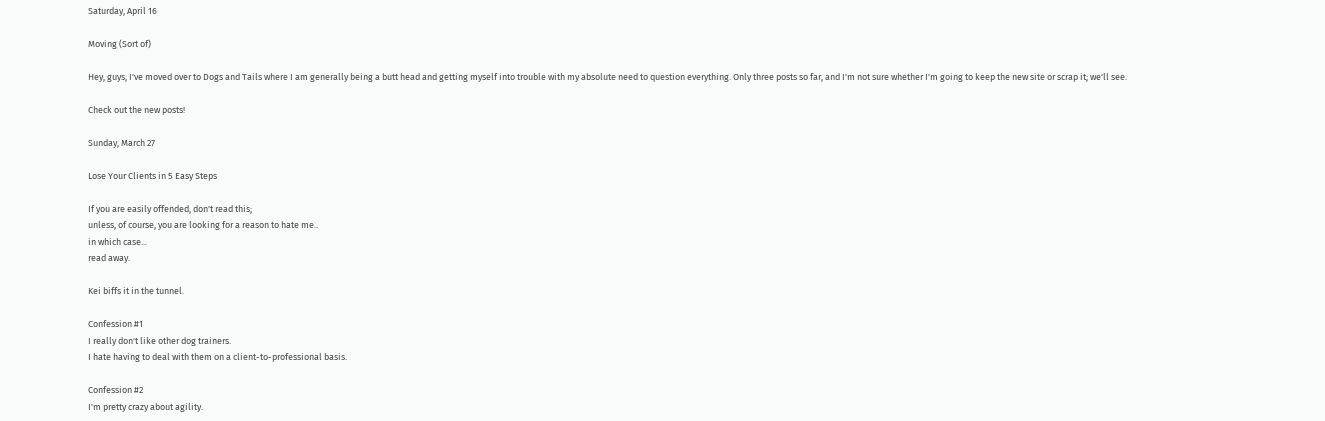Saturday, April 16

Moving (Sort of)

Hey, guys, I've moved over to Dogs and Tails where I am generally being a butt head and getting myself into trouble with my absolute need to question everything. Only three posts so far, and I'm not sure whether I'm going to keep the new site or scrap it; we'll see.

Check out the new posts!

Sunday, March 27

Lose Your Clients in 5 Easy Steps

If you are easily offended, don't read this;
unless, of course, you are looking for a reason to hate me..
in which case...
read away.

Kei biffs it in the tunnel.

Confession #1
I really don't like other dog trainers.
I hate having to deal with them on a client-to-professional basis.

Confession #2
I'm pretty crazy about agility.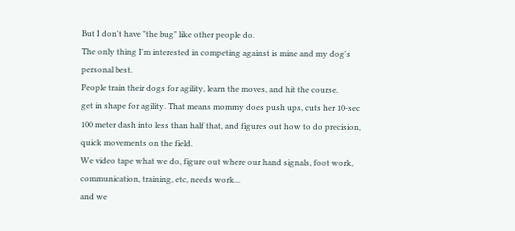But I don't have "the bug" like other people do.
The only thing I'm interested in competing against is mine and my dog's personal best.
People train their dogs for agility, learn the moves, and hit the course.
get in shape for agility. That means mommy does push ups, cuts her 10-sec 100 meter dash into less than half that, and figures out how to do precision, quick movements on the field.
We video tape what we do, figure out where our hand signals, foot work, communication, training, etc, needs work...
and we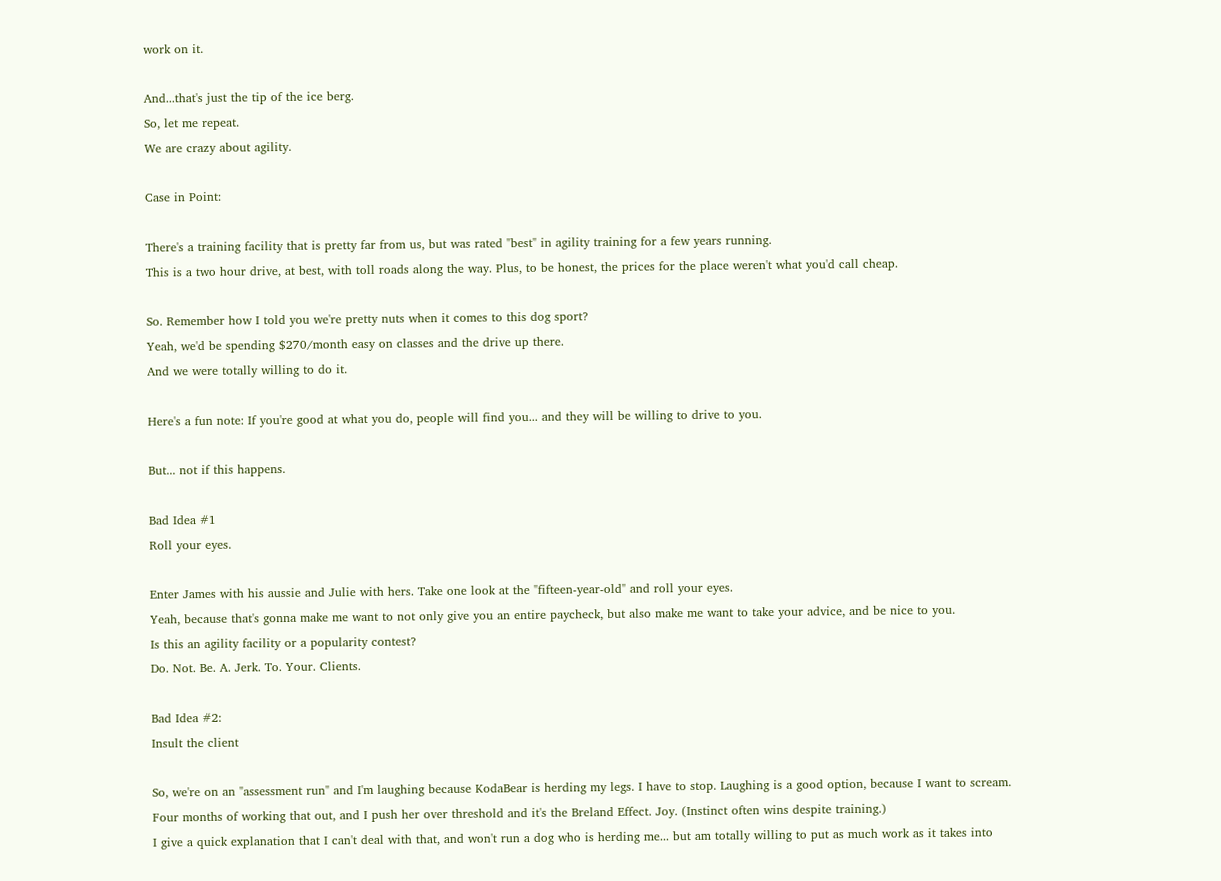work on it.

And...that's just the tip of the ice berg.
So, let me repeat.
We are crazy about agility.

Case in Point:

There's a training facility that is pretty far from us, but was rated "best" in agility training for a few years running.
This is a two hour drive, at best, with toll roads along the way. Plus, to be honest, the prices for the place weren't what you'd call cheap.

So. Remember how I told you we're pretty nuts when it comes to this dog sport?
Yeah, we'd be spending $270/month easy on classes and the drive up there.
And we were totally willing to do it.

Here's a fun note: If you're good at what you do, people will find you... and they will be willing to drive to you.

But... not if this happens.

Bad Idea #1
Roll your eyes.

Enter James with his aussie and Julie with hers. Take one look at the "fifteen-year-old" and roll your eyes.
Yeah, because that's gonna make me want to not only give you an entire paycheck, but also make me want to take your advice, and be nice to you.
Is this an agility facility or a popularity contest?
Do. Not. Be. A. Jerk. To. Your. Clients.

Bad Idea #2:
Insult the client

So, we're on an "assessment run" and I'm laughing because KodaBear is herding my legs. I have to stop. Laughing is a good option, because I want to scream. Four months of working that out, and I push her over threshold and it's the Breland Effect. Joy. (Instinct often wins despite training.)
I give a quick explanation that I can't deal with that, and won't run a dog who is herding me... but am totally willing to put as much work as it takes into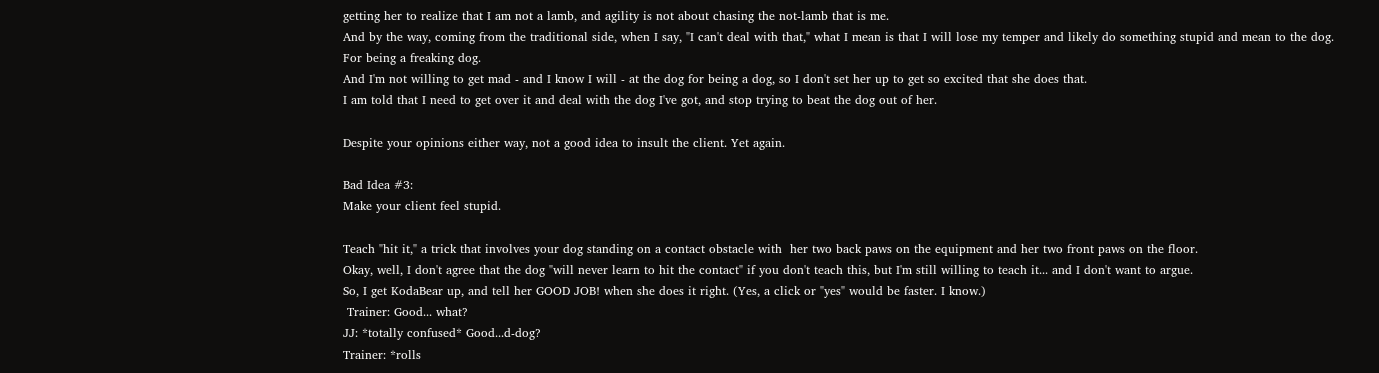getting her to realize that I am not a lamb, and agility is not about chasing the not-lamb that is me.
And by the way, coming from the traditional side, when I say, "I can't deal with that," what I mean is that I will lose my temper and likely do something stupid and mean to the dog.
For being a freaking dog.
And I'm not willing to get mad - and I know I will - at the dog for being a dog, so I don't set her up to get so excited that she does that.
I am told that I need to get over it and deal with the dog I've got, and stop trying to beat the dog out of her.

Despite your opinions either way, not a good idea to insult the client. Yet again.

Bad Idea #3:
Make your client feel stupid.

Teach "hit it," a trick that involves your dog standing on a contact obstacle with  her two back paws on the equipment and her two front paws on the floor.
Okay, well, I don't agree that the dog "will never learn to hit the contact" if you don't teach this, but I'm still willing to teach it... and I don't want to argue.
So, I get KodaBear up, and tell her GOOD JOB! when she does it right. (Yes, a click or "yes" would be faster. I know.)
 Trainer: Good... what?
JJ: *totally confused* Good...d-dog?
Trainer: *rolls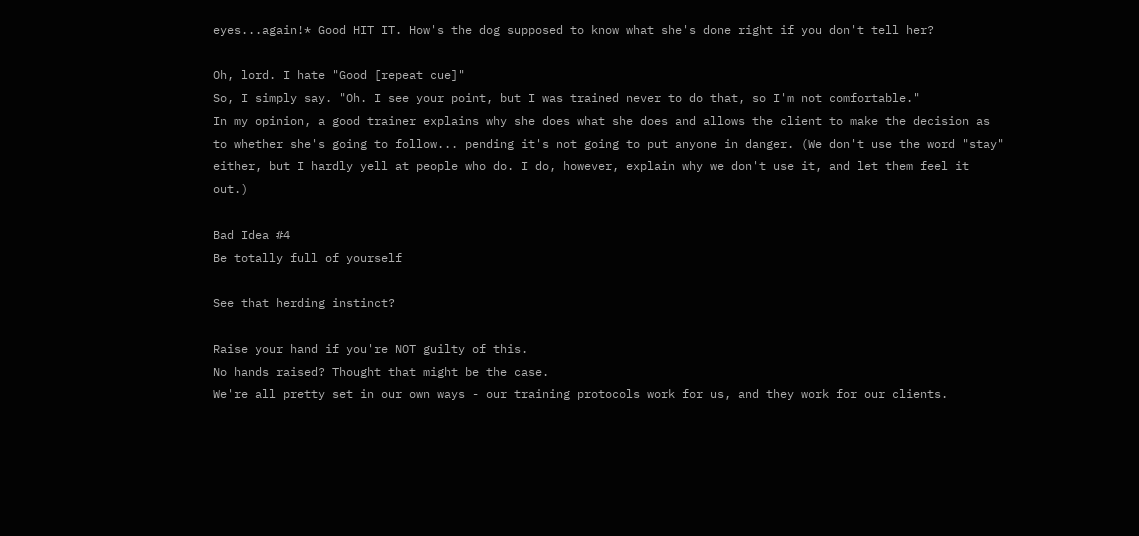eyes...again!* Good HIT IT. How's the dog supposed to know what she's done right if you don't tell her?

Oh, lord. I hate "Good [repeat cue]"
So, I simply say. "Oh. I see your point, but I was trained never to do that, so I'm not comfortable."
In my opinion, a good trainer explains why she does what she does and allows the client to make the decision as to whether she's going to follow... pending it's not going to put anyone in danger. (We don't use the word "stay" either, but I hardly yell at people who do. I do, however, explain why we don't use it, and let them feel it out.)

Bad Idea #4
Be totally full of yourself

See that herding instinct?

Raise your hand if you're NOT guilty of this.
No hands raised? Thought that might be the case.
We're all pretty set in our own ways - our training protocols work for us, and they work for our clients.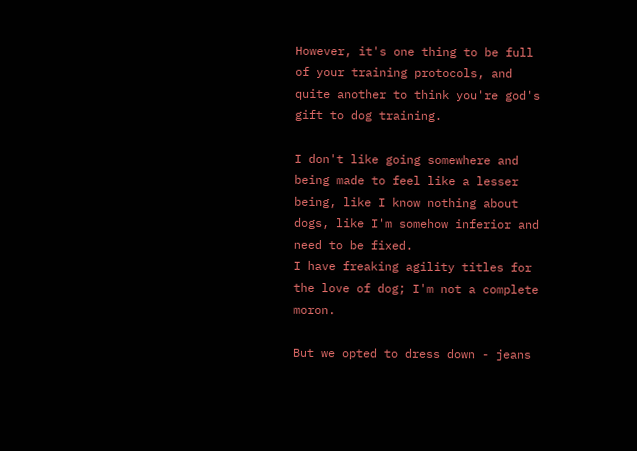However, it's one thing to be full of your training protocols, and quite another to think you're god's gift to dog training.

I don't like going somewhere and being made to feel like a lesser being, like I know nothing about dogs, like I'm somehow inferior and need to be fixed.
I have freaking agility titles for the love of dog; I'm not a complete moron.

But we opted to dress down - jeans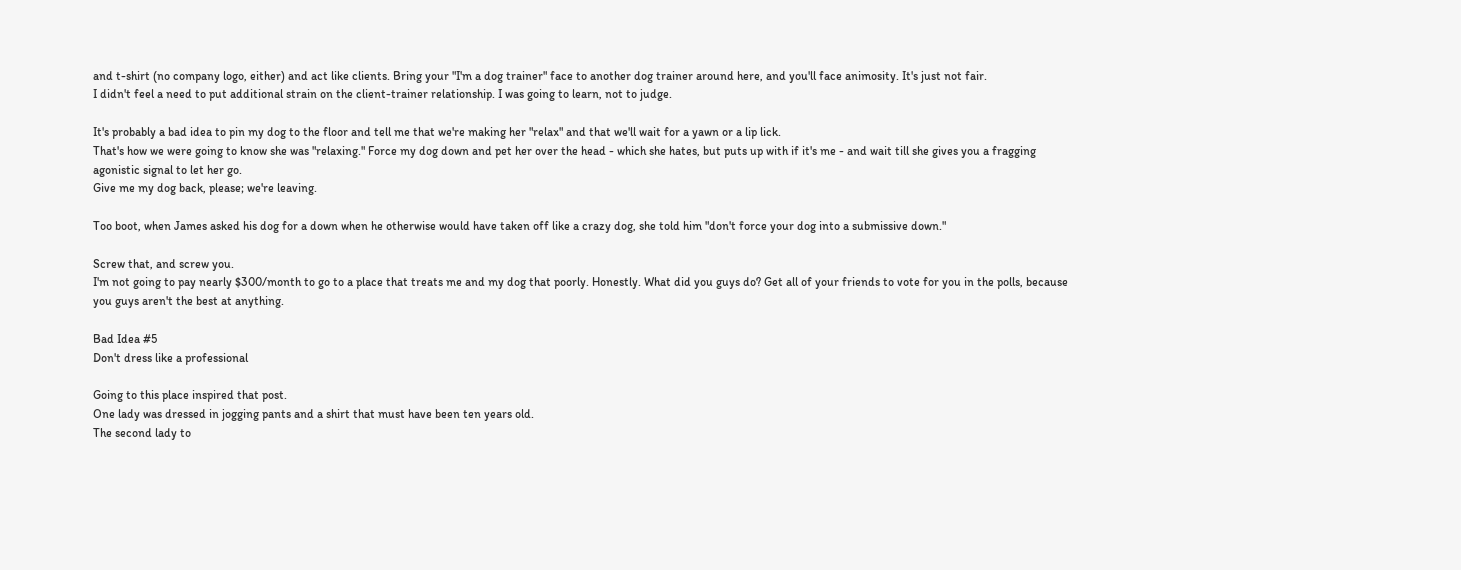and t-shirt (no company logo, either) and act like clients. Bring your "I'm a dog trainer" face to another dog trainer around here, and you'll face animosity. It's just not fair.
I didn't feel a need to put additional strain on the client-trainer relationship. I was going to learn, not to judge.

It's probably a bad idea to pin my dog to the floor and tell me that we're making her "relax" and that we'll wait for a yawn or a lip lick.
That's how we were going to know she was "relaxing." Force my dog down and pet her over the head - which she hates, but puts up with if it's me - and wait till she gives you a fragging agonistic signal to let her go.
Give me my dog back, please; we're leaving.

Too boot, when James asked his dog for a down when he otherwise would have taken off like a crazy dog, she told him "don't force your dog into a submissive down."

Screw that, and screw you.
I'm not going to pay nearly $300/month to go to a place that treats me and my dog that poorly. Honestly. What did you guys do? Get all of your friends to vote for you in the polls, because you guys aren't the best at anything.

Bad Idea #5
Don't dress like a professional

Going to this place inspired that post.
One lady was dressed in jogging pants and a shirt that must have been ten years old.
The second lady to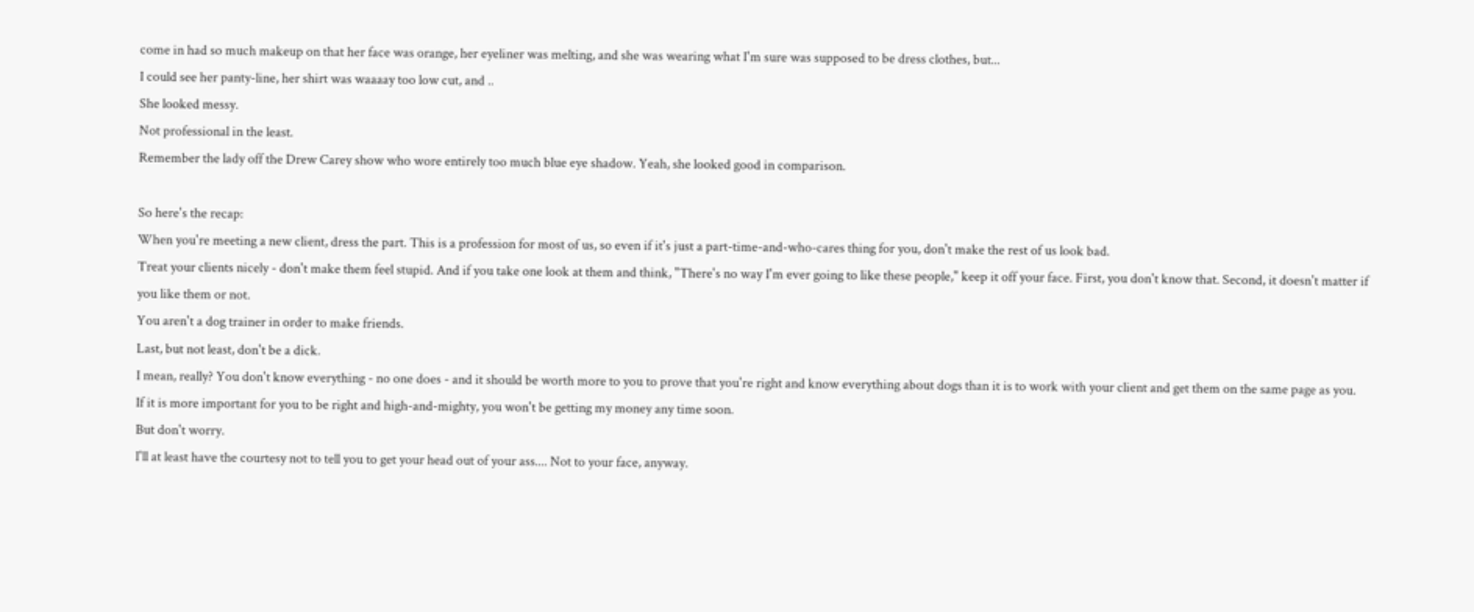come in had so much makeup on that her face was orange, her eyeliner was melting, and she was wearing what I'm sure was supposed to be dress clothes, but...
I could see her panty-line, her shirt was waaaay too low cut, and ..
She looked messy.
Not professional in the least.
Remember the lady off the Drew Carey show who wore entirely too much blue eye shadow. Yeah, she looked good in comparison.

So here's the recap:
When you're meeting a new client, dress the part. This is a profession for most of us, so even if it's just a part-time-and-who-cares thing for you, don't make the rest of us look bad.
Treat your clients nicely - don't make them feel stupid. And if you take one look at them and think, "There's no way I'm ever going to like these people," keep it off your face. First, you don't know that. Second, it doesn't matter if you like them or not.
You aren't a dog trainer in order to make friends.
Last, but not least, don't be a dick.
I mean, really? You don't know everything - no one does - and it should be worth more to you to prove that you're right and know everything about dogs than it is to work with your client and get them on the same page as you.
If it is more important for you to be right and high-and-mighty, you won't be getting my money any time soon.
But don't worry.
I'll at least have the courtesy not to tell you to get your head out of your ass.... Not to your face, anyway.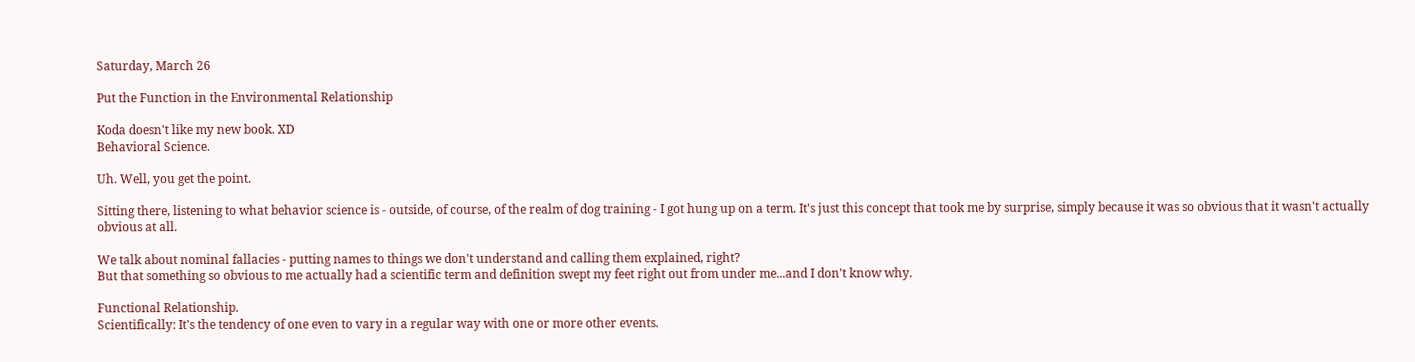Saturday, March 26

Put the Function in the Environmental Relationship

Koda doesn't like my new book. XD
Behavioral Science.

Uh. Well, you get the point.

Sitting there, listening to what behavior science is - outside, of course, of the realm of dog training - I got hung up on a term. It's just this concept that took me by surprise, simply because it was so obvious that it wasn't actually obvious at all.

We talk about nominal fallacies - putting names to things we don't understand and calling them explained, right?
But that something so obvious to me actually had a scientific term and definition swept my feet right out from under me...and I don't know why.

Functional Relationship.
Scientifically: It's the tendency of one even to vary in a regular way with one or more other events.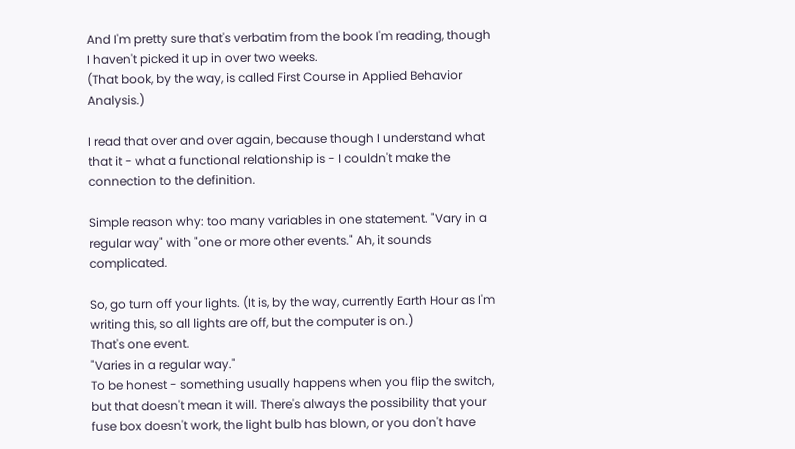And I'm pretty sure that's verbatim from the book I'm reading, though I haven't picked it up in over two weeks.
(That book, by the way, is called First Course in Applied Behavior Analysis.)

I read that over and over again, because though I understand what that it - what a functional relationship is - I couldn't make the connection to the definition.

Simple reason why: too many variables in one statement. "Vary in a regular way" with "one or more other events." Ah, it sounds complicated.

So, go turn off your lights. (It is, by the way, currently Earth Hour as I'm writing this, so all lights are off, but the computer is on.)
That's one event.
"Varies in a regular way."
To be honest - something usually happens when you flip the switch, but that doesn't mean it will. There's always the possibility that your fuse box doesn't work, the light bulb has blown, or you don't have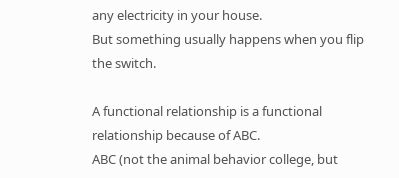any electricity in your house.
But something usually happens when you flip the switch.

A functional relationship is a functional relationship because of ABC.
ABC (not the animal behavior college, but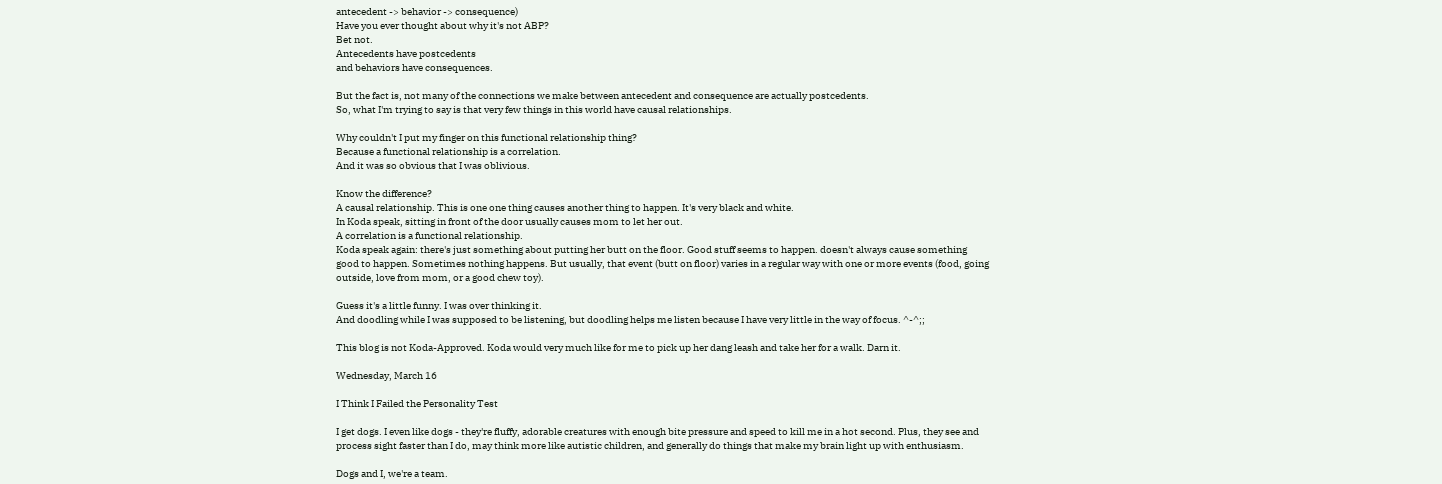antecedent -> behavior -> consequence)
Have you ever thought about why it's not ABP?
Bet not.
Antecedents have postcedents
and behaviors have consequences.

But the fact is, not many of the connections we make between antecedent and consequence are actually postcedents.
So, what I'm trying to say is that very few things in this world have causal relationships.

Why couldn't I put my finger on this functional relationship thing?
Because a functional relationship is a correlation.
And it was so obvious that I was oblivious.

Know the difference?
A causal relationship. This is one one thing causes another thing to happen. It's very black and white.
In Koda speak, sitting in front of the door usually causes mom to let her out.
A correlation is a functional relationship.
Koda speak again: there's just something about putting her butt on the floor. Good stuff seems to happen. doesn't always cause something good to happen. Sometimes nothing happens. But usually, that event (butt on floor) varies in a regular way with one or more events (food, going outside, love from mom, or a good chew toy).

Guess it's a little funny. I was over thinking it.
And doodling while I was supposed to be listening, but doodling helps me listen because I have very little in the way of focus. ^-^;;

This blog is not Koda-Approved. Koda would very much like for me to pick up her dang leash and take her for a walk. Darn it.

Wednesday, March 16

I Think I Failed the Personality Test

I get dogs. I even like dogs - they're fluffy, adorable creatures with enough bite pressure and speed to kill me in a hot second. Plus, they see and process sight faster than I do, may think more like autistic children, and generally do things that make my brain light up with enthusiasm.

Dogs and I, we're a team.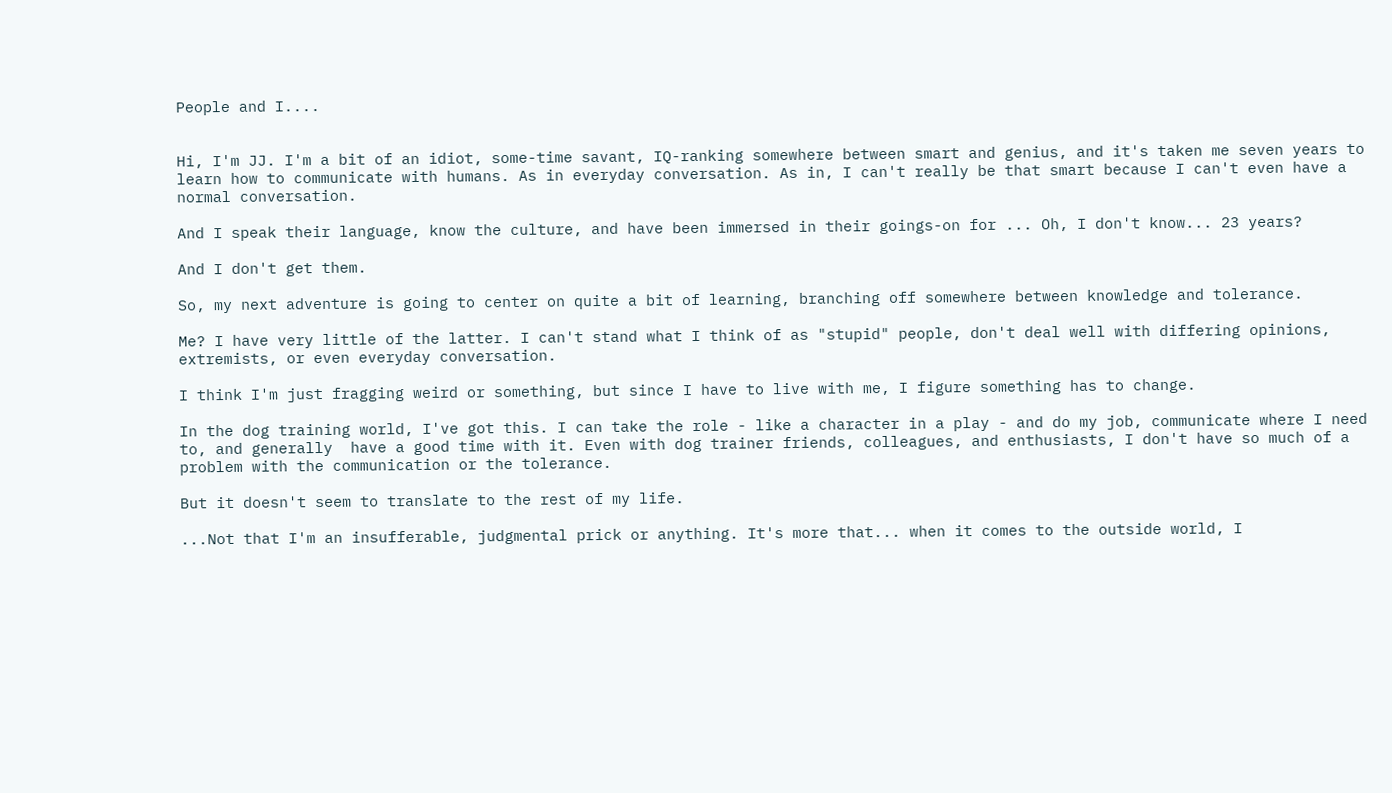People and I....


Hi, I'm JJ. I'm a bit of an idiot, some-time savant, IQ-ranking somewhere between smart and genius, and it's taken me seven years to learn how to communicate with humans. As in everyday conversation. As in, I can't really be that smart because I can't even have a normal conversation.

And I speak their language, know the culture, and have been immersed in their goings-on for ... Oh, I don't know... 23 years?

And I don't get them.

So, my next adventure is going to center on quite a bit of learning, branching off somewhere between knowledge and tolerance.

Me? I have very little of the latter. I can't stand what I think of as "stupid" people, don't deal well with differing opinions, extremists, or even everyday conversation.

I think I'm just fragging weird or something, but since I have to live with me, I figure something has to change.

In the dog training world, I've got this. I can take the role - like a character in a play - and do my job, communicate where I need to, and generally  have a good time with it. Even with dog trainer friends, colleagues, and enthusiasts, I don't have so much of a problem with the communication or the tolerance.

But it doesn't seem to translate to the rest of my life.

...Not that I'm an insufferable, judgmental prick or anything. It's more that... when it comes to the outside world, I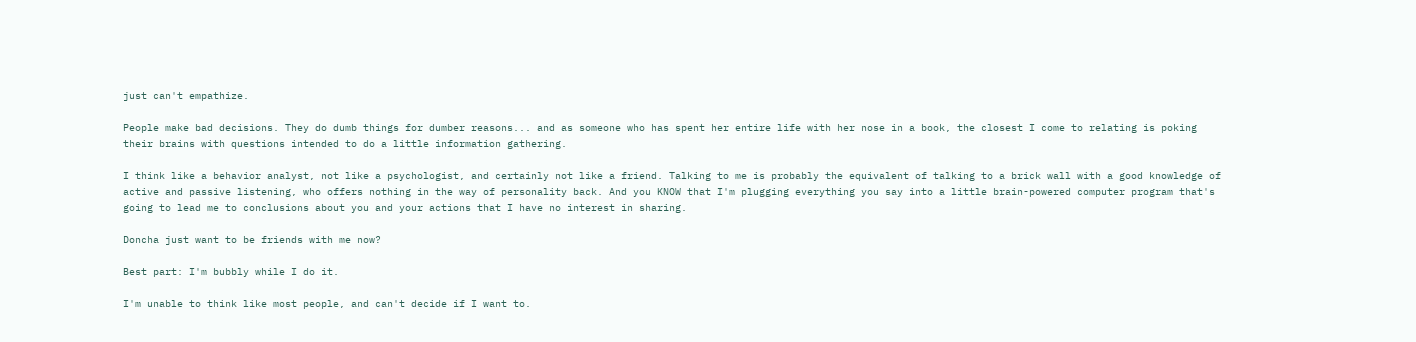just can't empathize.

People make bad decisions. They do dumb things for dumber reasons... and as someone who has spent her entire life with her nose in a book, the closest I come to relating is poking their brains with questions intended to do a little information gathering.

I think like a behavior analyst, not like a psychologist, and certainly not like a friend. Talking to me is probably the equivalent of talking to a brick wall with a good knowledge of active and passive listening, who offers nothing in the way of personality back. And you KNOW that I'm plugging everything you say into a little brain-powered computer program that's going to lead me to conclusions about you and your actions that I have no interest in sharing.

Doncha just want to be friends with me now?

Best part: I'm bubbly while I do it.

I'm unable to think like most people, and can't decide if I want to.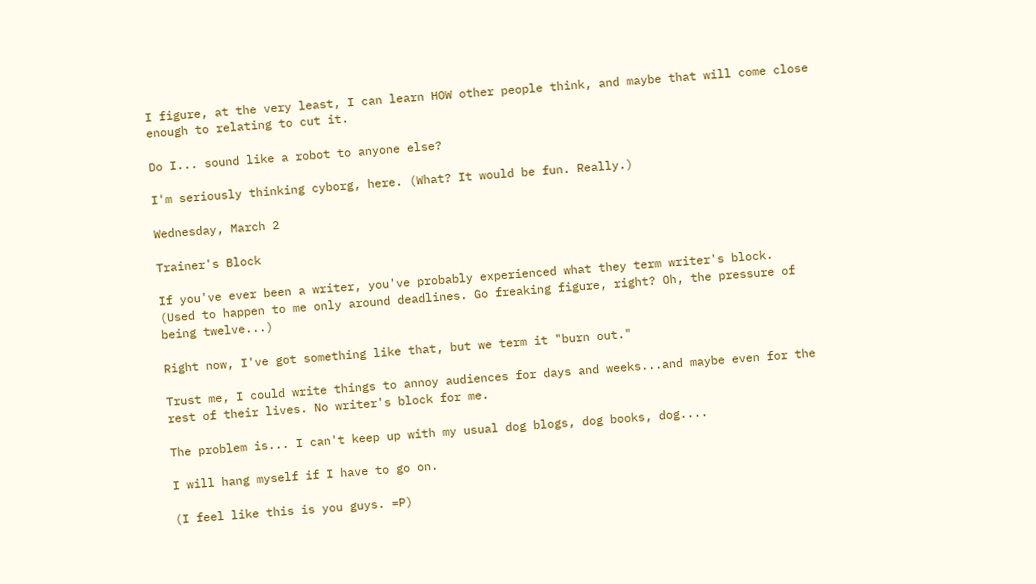I figure, at the very least, I can learn HOW other people think, and maybe that will come close enough to relating to cut it.

Do I... sound like a robot to anyone else?

I'm seriously thinking cyborg, here. (What? It would be fun. Really.)

Wednesday, March 2

Trainer's Block

If you've ever been a writer, you've probably experienced what they term writer's block.
(Used to happen to me only around deadlines. Go freaking figure, right? Oh, the pressure of being twelve...)

Right now, I've got something like that, but we term it "burn out."

Trust me, I could write things to annoy audiences for days and weeks...and maybe even for the rest of their lives. No writer's block for me.

The problem is... I can't keep up with my usual dog blogs, dog books, dog....

I will hang myself if I have to go on.

(I feel like this is you guys. =P)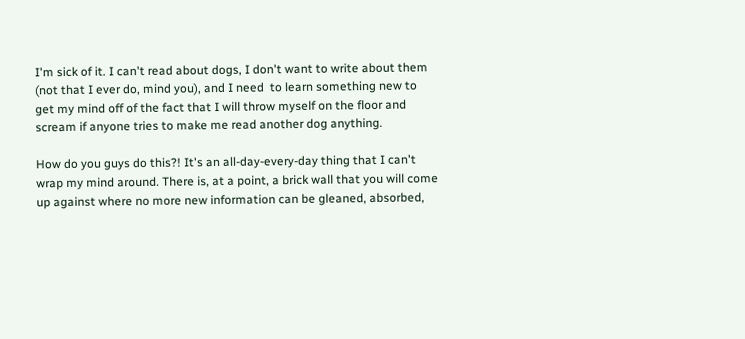I'm sick of it. I can't read about dogs, I don't want to write about them (not that I ever do, mind you), and I need  to learn something new to get my mind off of the fact that I will throw myself on the floor and scream if anyone tries to make me read another dog anything.

How do you guys do this?! It's an all-day-every-day thing that I can't wrap my mind around. There is, at a point, a brick wall that you will come up against where no more new information can be gleaned, absorbed,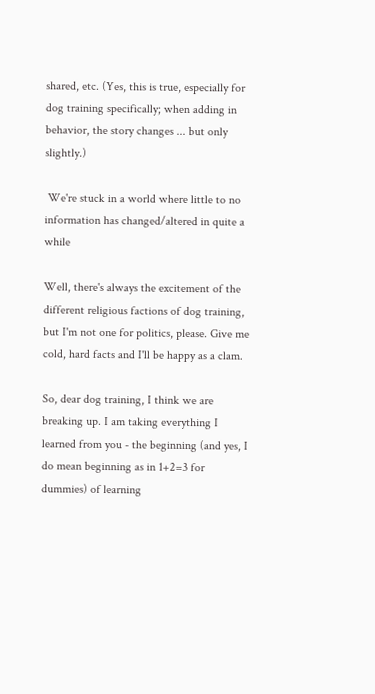shared, etc. (Yes, this is true, especially for dog training specifically; when adding in behavior, the story changes ... but only slightly.)

 We're stuck in a world where little to no information has changed/altered in quite a while

Well, there's always the excitement of the different religious factions of dog training, but I'm not one for politics, please. Give me cold, hard facts and I'll be happy as a clam.

So, dear dog training, I think we are breaking up. I am taking everything I learned from you - the beginning (and yes, I do mean beginning as in 1+2=3 for dummies) of learning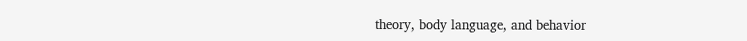theory, body language, and behavior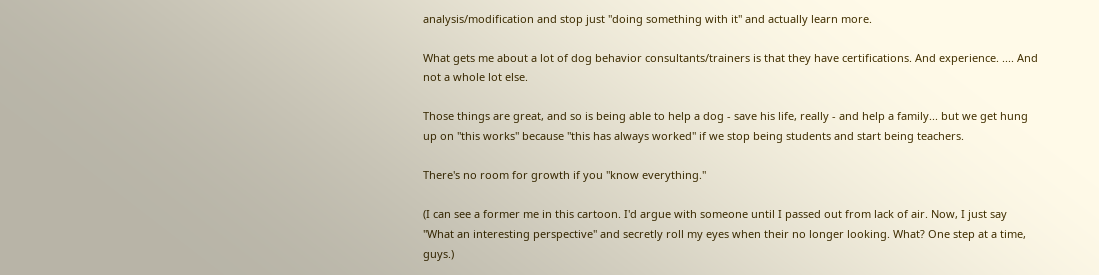analysis/modification and stop just "doing something with it" and actually learn more.

What gets me about a lot of dog behavior consultants/trainers is that they have certifications. And experience. .... And not a whole lot else.

Those things are great, and so is being able to help a dog - save his life, really - and help a family... but we get hung up on "this works" because "this has always worked" if we stop being students and start being teachers.

There's no room for growth if you "know everything."

(I can see a former me in this cartoon. I'd argue with someone until I passed out from lack of air. Now, I just say "What an interesting perspective" and secretly roll my eyes when their no longer looking. What? One step at a time, guys.)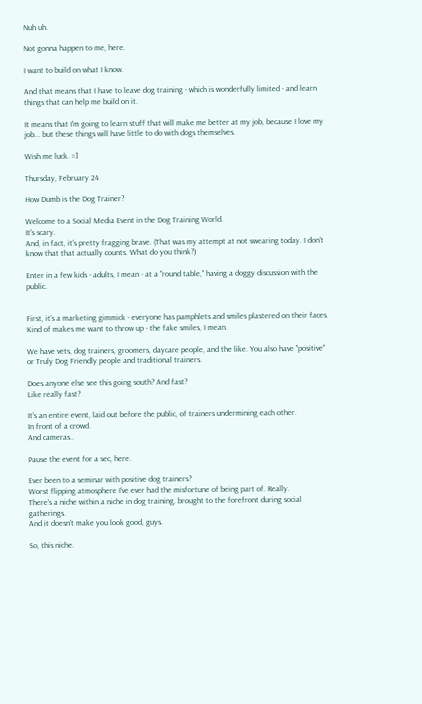Nuh uh.

Not gonna happen to me, here.

I want to build on what I know.

And that means that I have to leave dog training - which is wonderfully limited - and learn things that can help me build on it.

It means that I'm going to learn stuff that will make me better at my job, because I love my job... but these things will have little to do with dogs themselves.

Wish me luck. =]

Thursday, February 24

How Dumb is the Dog Trainer?

Welcome to a Social Media Event in the Dog Training World.
It's scary.
And, in fact, it's pretty fragging brave. (That was my attempt at not swearing today. I don't know that that actually counts. What do you think?)

Enter in a few kids - adults, I mean - at a "round table," having a doggy discussion with the public.


First, it's a marketing gimmick - everyone has pamphlets and smiles plastered on their faces. Kind of makes me want to throw up - the fake smiles, I mean.

We have vets, dog trainers, groomers, daycare people, and the like. You also have "positive" or Truly Dog Friendly people and traditional trainers.

Does anyone else see this going south? And fast?
Like really fast?

It's an entire event, laid out before the public, of trainers undermining each other.
In front of a crowd.
And cameras..

Pause the event for a sec, here.

Ever been to a seminar with positive dog trainers?
Worst flipping atmosphere I've ever had the misfortune of being part of. Really.
There's a niche within a niche in dog training, brought to the forefront during social gatherings.
And it doesn't make you look good, guys.

So, this niche.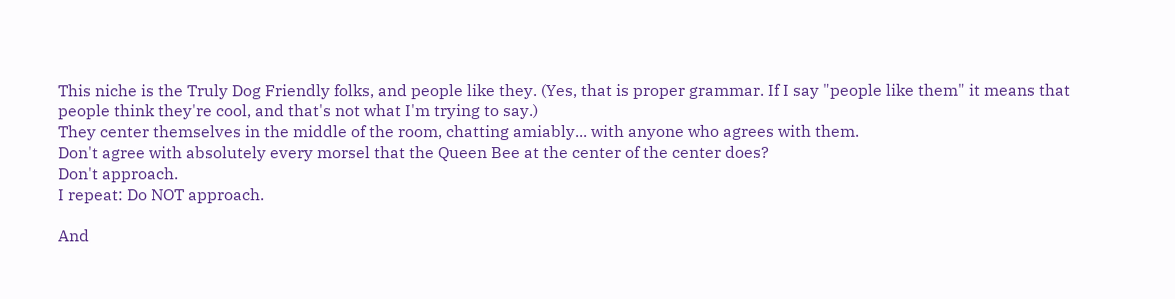This niche is the Truly Dog Friendly folks, and people like they. (Yes, that is proper grammar. If I say "people like them" it means that people think they're cool, and that's not what I'm trying to say.)
They center themselves in the middle of the room, chatting amiably... with anyone who agrees with them.
Don't agree with absolutely every morsel that the Queen Bee at the center of the center does?
Don't approach.
I repeat: Do NOT approach.

And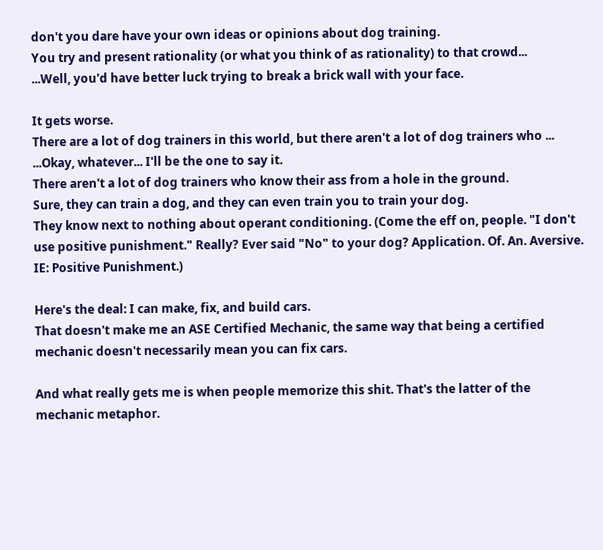don't you dare have your own ideas or opinions about dog training.
You try and present rationality (or what you think of as rationality) to that crowd...
...Well, you'd have better luck trying to break a brick wall with your face.

It gets worse.
There are a lot of dog trainers in this world, but there aren't a lot of dog trainers who ...
...Okay, whatever... I'll be the one to say it.
There aren't a lot of dog trainers who know their ass from a hole in the ground.
Sure, they can train a dog, and they can even train you to train your dog.
They know next to nothing about operant conditioning. (Come the eff on, people. "I don't use positive punishment." Really? Ever said "No" to your dog? Application. Of. An. Aversive. IE: Positive Punishment.)

Here's the deal: I can make, fix, and build cars.
That doesn't make me an ASE Certified Mechanic, the same way that being a certified mechanic doesn't necessarily mean you can fix cars.

And what really gets me is when people memorize this shit. That's the latter of the mechanic metaphor.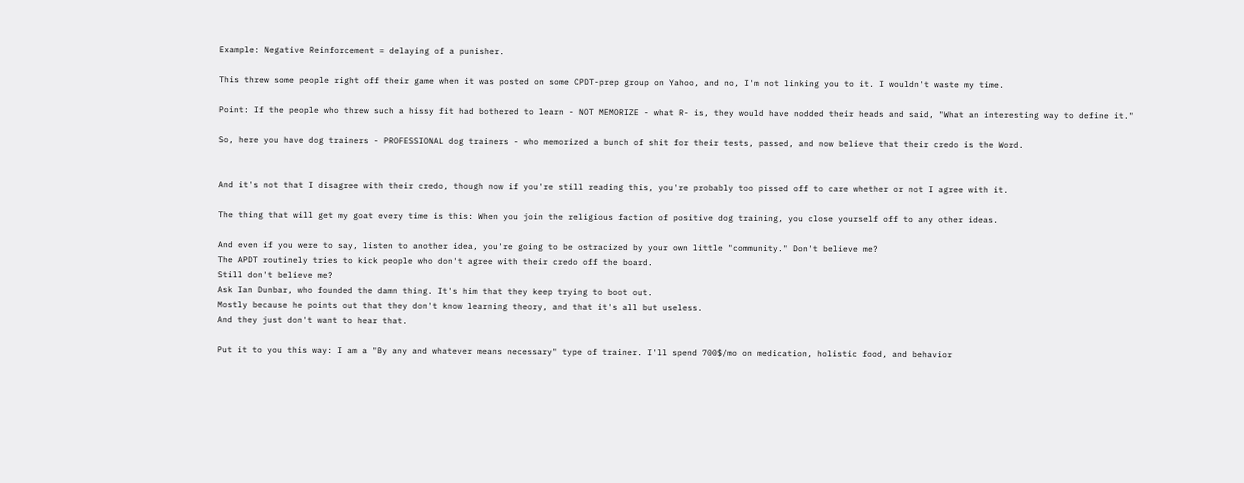Example: Negative Reinforcement = delaying of a punisher.

This threw some people right off their game when it was posted on some CPDT-prep group on Yahoo, and no, I'm not linking you to it. I wouldn't waste my time.

Point: If the people who threw such a hissy fit had bothered to learn - NOT MEMORIZE - what R- is, they would have nodded their heads and said, "What an interesting way to define it."

So, here you have dog trainers - PROFESSIONAL dog trainers - who memorized a bunch of shit for their tests, passed, and now believe that their credo is the Word.


And it's not that I disagree with their credo, though now if you're still reading this, you're probably too pissed off to care whether or not I agree with it.

The thing that will get my goat every time is this: When you join the religious faction of positive dog training, you close yourself off to any other ideas.

And even if you were to say, listen to another idea, you're going to be ostracized by your own little "community." Don't believe me?
The APDT routinely tries to kick people who don't agree with their credo off the board.
Still don't believe me?
Ask Ian Dunbar, who founded the damn thing. It's him that they keep trying to boot out.
Mostly because he points out that they don't know learning theory, and that it's all but useless.
And they just don't want to hear that.

Put it to you this way: I am a "By any and whatever means necessary" type of trainer. I'll spend 700$/mo on medication, holistic food, and behavior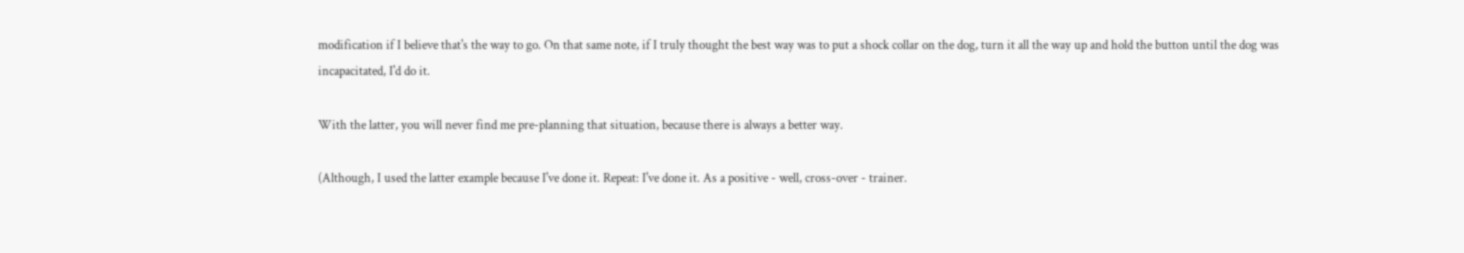modification if I believe that's the way to go. On that same note, if I truly thought the best way was to put a shock collar on the dog, turn it all the way up and hold the button until the dog was incapacitated, I'd do it.

With the latter, you will never find me pre-planning that situation, because there is always a better way.

(Although, I used the latter example because I've done it. Repeat: I've done it. As a positive - well, cross-over - trainer.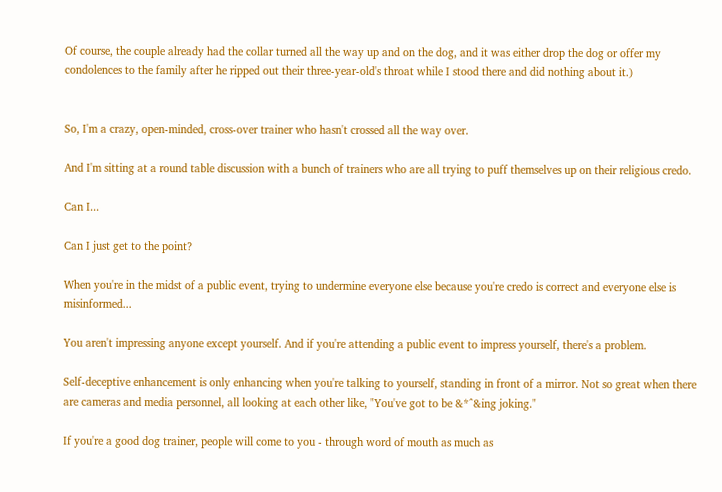Of course, the couple already had the collar turned all the way up and on the dog, and it was either drop the dog or offer my condolences to the family after he ripped out their three-year-old's throat while I stood there and did nothing about it.)


So, I'm a crazy, open-minded, cross-over trainer who hasn't crossed all the way over.

And I'm sitting at a round table discussion with a bunch of trainers who are all trying to puff themselves up on their religious credo.

Can I...

Can I just get to the point?

When you're in the midst of a public event, trying to undermine everyone else because you're credo is correct and everyone else is misinformed...

You aren't impressing anyone except yourself. And if you're attending a public event to impress yourself, there's a problem.

Self-deceptive enhancement is only enhancing when you're talking to yourself, standing in front of a mirror. Not so great when there are cameras and media personnel, all looking at each other like, "You've got to be &*^&ing joking."

If you're a good dog trainer, people will come to you - through word of mouth as much as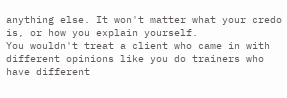anything else. It won't matter what your credo is, or how you explain yourself.
You wouldn't treat a client who came in with different opinions like you do trainers who have different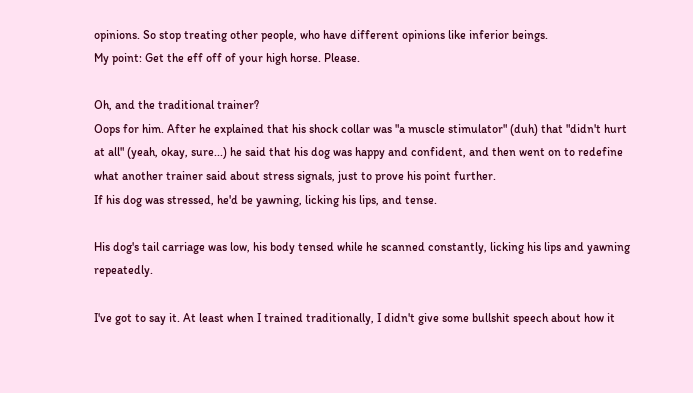opinions. So stop treating other people, who have different opinions like inferior beings.
My point: Get the eff off of your high horse. Please.

Oh, and the traditional trainer?
Oops for him. After he explained that his shock collar was "a muscle stimulator" (duh) that "didn't hurt at all" (yeah, okay, sure...) he said that his dog was happy and confident, and then went on to redefine what another trainer said about stress signals, just to prove his point further.
If his dog was stressed, he'd be yawning, licking his lips, and tense.

His dog's tail carriage was low, his body tensed while he scanned constantly, licking his lips and yawning repeatedly.

I've got to say it. At least when I trained traditionally, I didn't give some bullshit speech about how it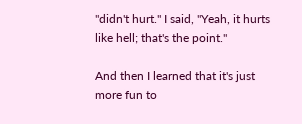"didn't hurt." I said, "Yeah, it hurts like hell; that's the point."

And then I learned that it's just more fun to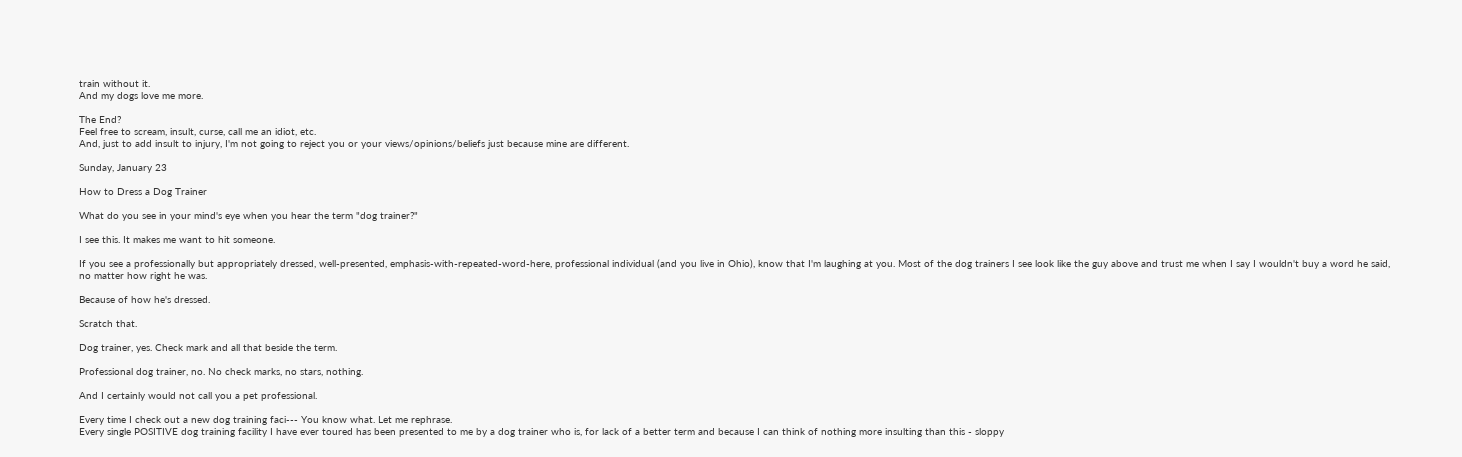train without it.
And my dogs love me more.

The End?
Feel free to scream, insult, curse, call me an idiot, etc.
And, just to add insult to injury, I'm not going to reject you or your views/opinions/beliefs just because mine are different.

Sunday, January 23

How to Dress a Dog Trainer

What do you see in your mind's eye when you hear the term "dog trainer?"

I see this. It makes me want to hit someone.

If you see a professionally but appropriately dressed, well-presented, emphasis-with-repeated-word-here, professional individual (and you live in Ohio), know that I'm laughing at you. Most of the dog trainers I see look like the guy above and trust me when I say I wouldn't buy a word he said, no matter how right he was.

Because of how he's dressed.

Scratch that.

Dog trainer, yes. Check mark and all that beside the term.

Professional dog trainer, no. No check marks, no stars, nothing.

And I certainly would not call you a pet professional.

Every time I check out a new dog training faci--- You know what. Let me rephrase.
Every single POSITIVE dog training facility I have ever toured has been presented to me by a dog trainer who is, for lack of a better term and because I can think of nothing more insulting than this - sloppy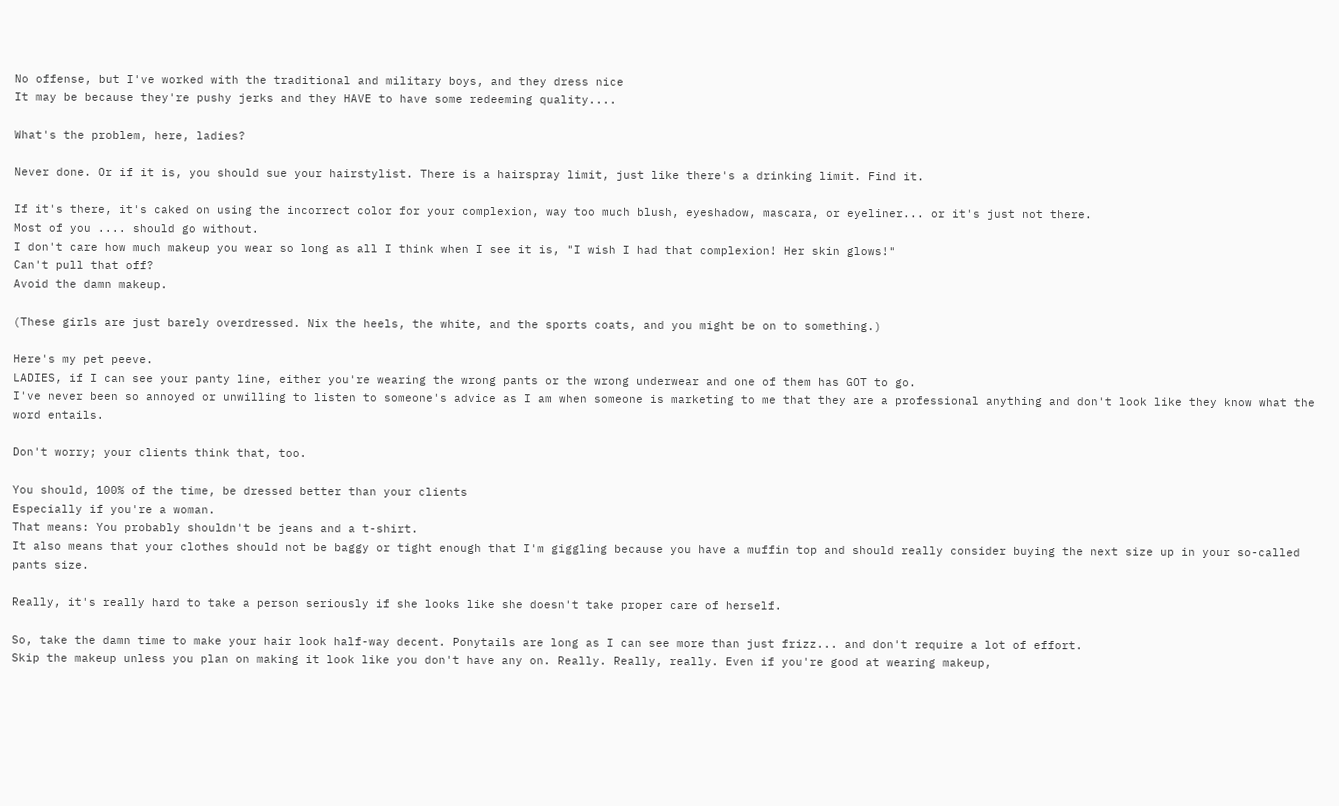No offense, but I've worked with the traditional and military boys, and they dress nice
It may be because they're pushy jerks and they HAVE to have some redeeming quality....

What's the problem, here, ladies?

Never done. Or if it is, you should sue your hairstylist. There is a hairspray limit, just like there's a drinking limit. Find it.

If it's there, it's caked on using the incorrect color for your complexion, way too much blush, eyeshadow, mascara, or eyeliner... or it's just not there.
Most of you .... should go without.
I don't care how much makeup you wear so long as all I think when I see it is, "I wish I had that complexion! Her skin glows!"
Can't pull that off?
Avoid the damn makeup.

(These girls are just barely overdressed. Nix the heels, the white, and the sports coats, and you might be on to something.)

Here's my pet peeve.
LADIES, if I can see your panty line, either you're wearing the wrong pants or the wrong underwear and one of them has GOT to go.
I've never been so annoyed or unwilling to listen to someone's advice as I am when someone is marketing to me that they are a professional anything and don't look like they know what the word entails.

Don't worry; your clients think that, too.

You should, 100% of the time, be dressed better than your clients
Especially if you're a woman.
That means: You probably shouldn't be jeans and a t-shirt.
It also means that your clothes should not be baggy or tight enough that I'm giggling because you have a muffin top and should really consider buying the next size up in your so-called pants size.

Really, it's really hard to take a person seriously if she looks like she doesn't take proper care of herself.

So, take the damn time to make your hair look half-way decent. Ponytails are long as I can see more than just frizz... and don't require a lot of effort.
Skip the makeup unless you plan on making it look like you don't have any on. Really. Really, really. Even if you're good at wearing makeup,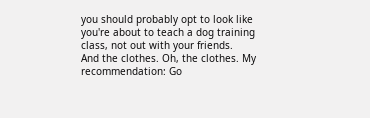you should probably opt to look like you're about to teach a dog training class, not out with your friends.
And the clothes. Oh, the clothes. My recommendation: Go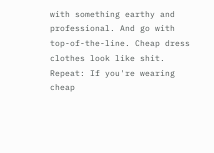with something earthy and professional. And go with top-of-the-line. Cheap dress clothes look like shit.
Repeat: If you're wearing cheap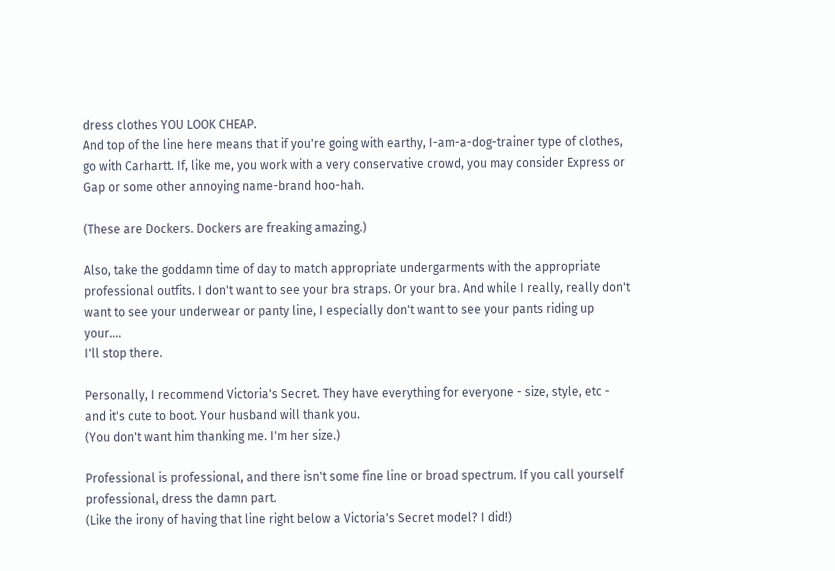dress clothes YOU LOOK CHEAP.
And top of the line here means that if you're going with earthy, I-am-a-dog-trainer type of clothes, go with Carhartt. If, like me, you work with a very conservative crowd, you may consider Express or Gap or some other annoying name-brand hoo-hah.

(These are Dockers. Dockers are freaking amazing.)

Also, take the goddamn time of day to match appropriate undergarments with the appropriate professional outfits. I don't want to see your bra straps. Or your bra. And while I really, really don't want to see your underwear or panty line, I especially don't want to see your pants riding up your....
I'll stop there.

Personally, I recommend Victoria's Secret. They have everything for everyone - size, style, etc - and it's cute to boot. Your husband will thank you.
(You don't want him thanking me. I'm her size.)

Professional is professional, and there isn't some fine line or broad spectrum. If you call yourself professional, dress the damn part.
(Like the irony of having that line right below a Victoria's Secret model? I did!)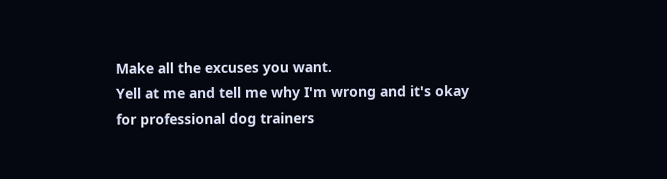Make all the excuses you want.
Yell at me and tell me why I'm wrong and it's okay for professional dog trainers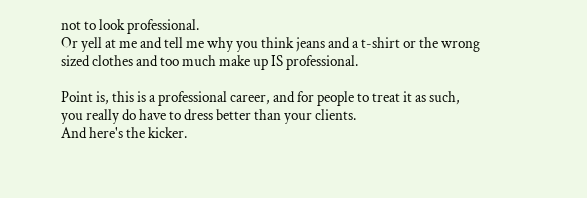not to look professional.
Or yell at me and tell me why you think jeans and a t-shirt or the wrong sized clothes and too much make up IS professional.

Point is, this is a professional career, and for people to treat it as such, you really do have to dress better than your clients.
And here's the kicker.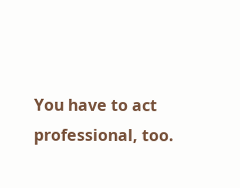You have to act professional, too.